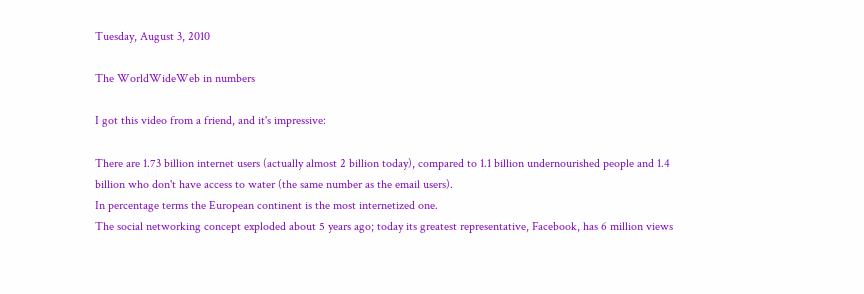Tuesday, August 3, 2010

The WorldWideWeb in numbers

I got this video from a friend, and it's impressive:

There are 1.73 billion internet users (actually almost 2 billion today), compared to 1.1 billion undernourished people and 1.4 billion who don't have access to water (the same number as the email users).
In percentage terms the European continent is the most internetized one.
The social networking concept exploded about 5 years ago; today its greatest representative, Facebook, has 6 million views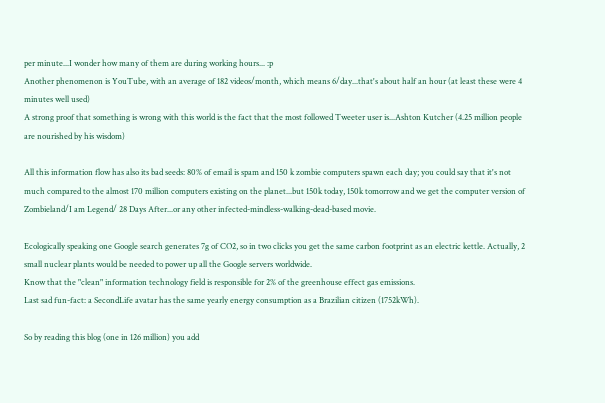per minute...I wonder how many of them are during working hours... :p
Another phenomenon is YouTube, with an average of 182 videos/month, which means 6/day...that's about half an hour (at least these were 4 minutes well used)
A strong proof that something is wrong with this world is the fact that the most followed Tweeter user is...Ashton Kutcher (4.25 million people are nourished by his wisdom)

All this information flow has also its bad seeds: 80% of email is spam and 150 k zombie computers spawn each day; you could say that it's not much compared to the almost 170 million computers existing on the planet...but 150k today, 150k tomorrow and we get the computer version of Zombieland/I am Legend/ 28 Days After...or any other infected-mindless-walking-dead-based movie.

Ecologically speaking one Google search generates 7g of CO2, so in two clicks you get the same carbon footprint as an electric kettle. Actually, 2 small nuclear plants would be needed to power up all the Google servers worldwide.
Know that the "clean" information technology field is responsible for 2% of the greenhouse effect gas emissions.
Last sad fun-fact: a SecondLife avatar has the same yearly energy consumption as a Brazilian citizen (1752kWh).

So by reading this blog (one in 126 million) you add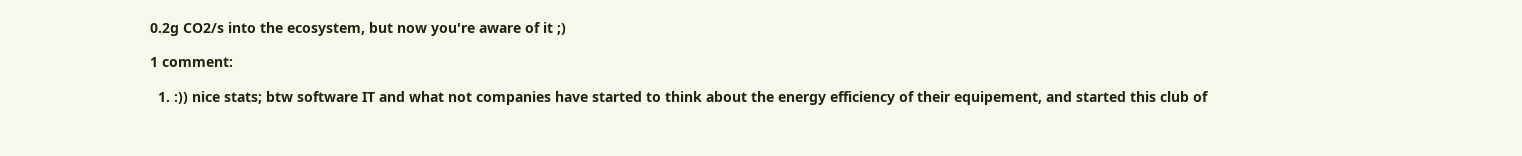0.2g CO2/s into the ecosystem, but now you're aware of it ;)

1 comment:

  1. :)) nice stats; btw software IT and what not companies have started to think about the energy efficiency of their equipement, and started this club of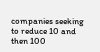companies seeking to reduce 10 and then 100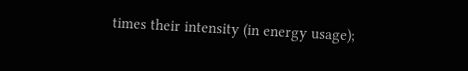times their intensity (in energy usage);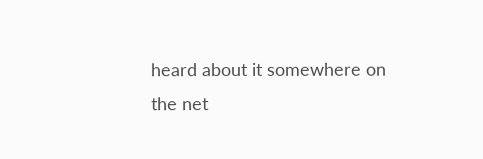heard about it somewhere on the net